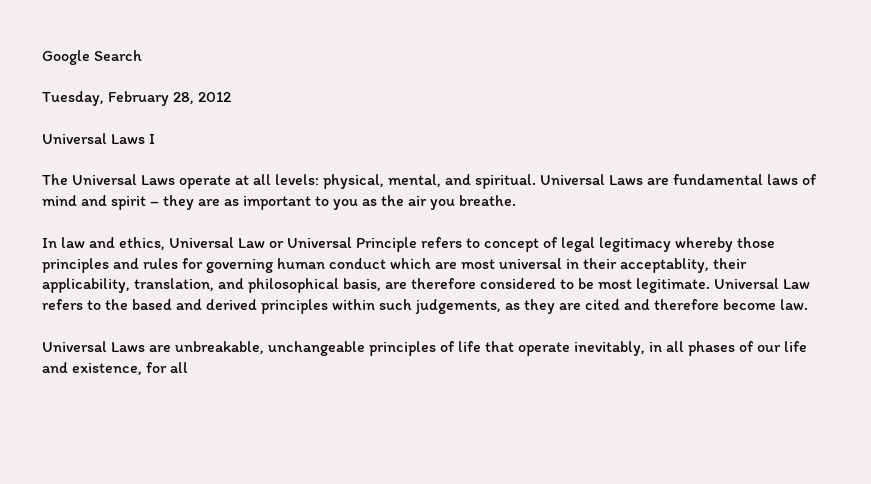Google Search

Tuesday, February 28, 2012

Universal Laws I

The Universal Laws operate at all levels: physical, mental, and spiritual. Universal Laws are fundamental laws of mind and spirit – they are as important to you as the air you breathe.

In law and ethics, Universal Law or Universal Principle refers to concept of legal legitimacy whereby those principles and rules for governing human conduct which are most universal in their acceptablity, their applicability, translation, and philosophical basis, are therefore considered to be most legitimate. Universal Law refers to the based and derived principles within such judgements, as they are cited and therefore become law.

Universal Laws are unbreakable, unchangeable principles of life that operate inevitably, in all phases of our life and existence, for all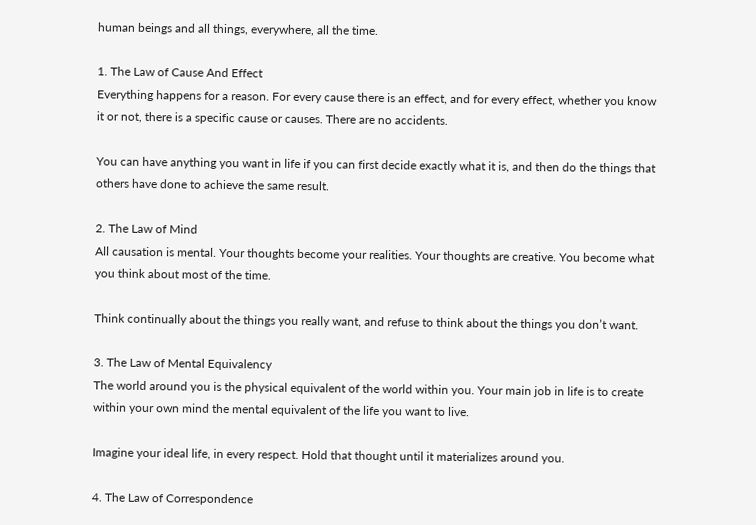human beings and all things, everywhere, all the time.

1. The Law of Cause And Effect
Everything happens for a reason. For every cause there is an effect, and for every effect, whether you know it or not, there is a specific cause or causes. There are no accidents.

You can have anything you want in life if you can first decide exactly what it is, and then do the things that others have done to achieve the same result.

2. The Law of Mind
All causation is mental. Your thoughts become your realities. Your thoughts are creative. You become what you think about most of the time.

Think continually about the things you really want, and refuse to think about the things you don’t want.

3. The Law of Mental Equivalency
The world around you is the physical equivalent of the world within you. Your main job in life is to create within your own mind the mental equivalent of the life you want to live.

Imagine your ideal life, in every respect. Hold that thought until it materializes around you.

4. The Law of Correspondence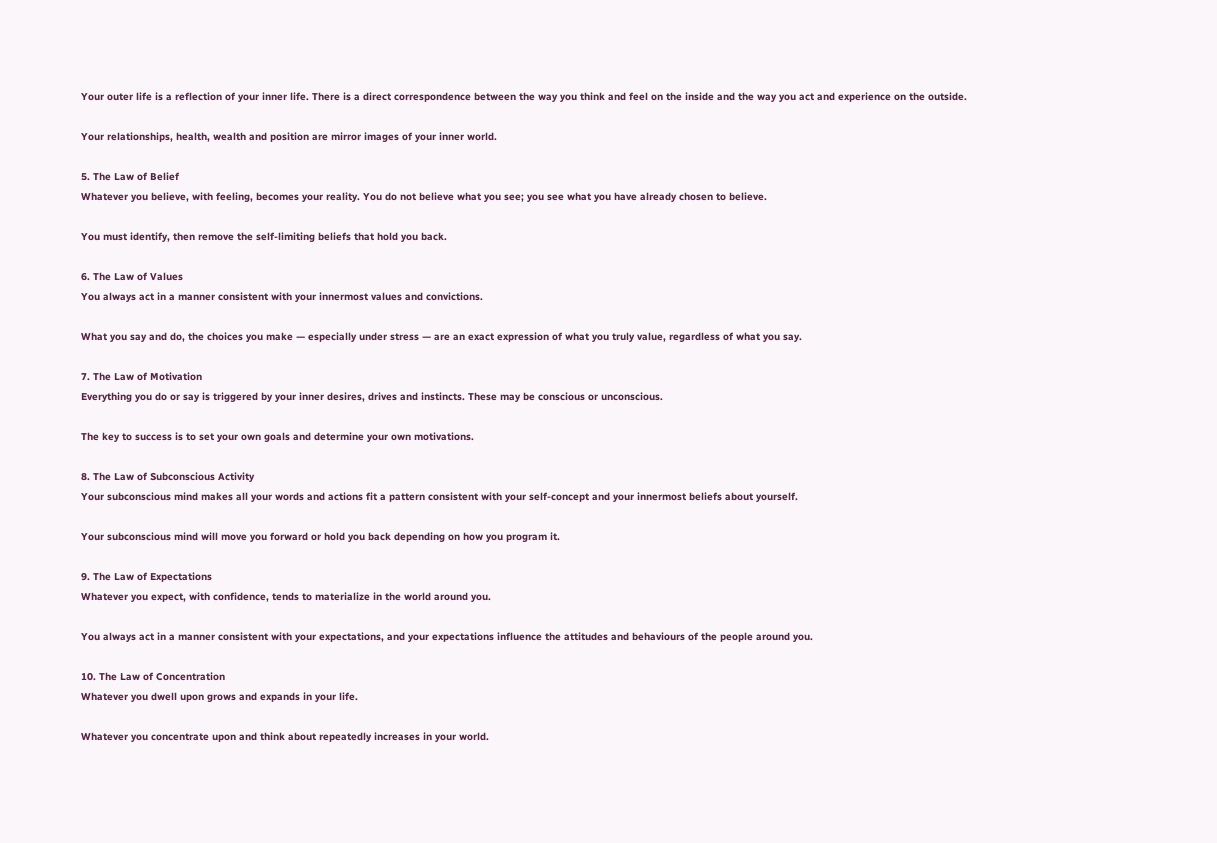Your outer life is a reflection of your inner life. There is a direct correspondence between the way you think and feel on the inside and the way you act and experience on the outside.

Your relationships, health, wealth and position are mirror images of your inner world.

5. The Law of Belief
Whatever you believe, with feeling, becomes your reality. You do not believe what you see; you see what you have already chosen to believe.

You must identify, then remove the self-limiting beliefs that hold you back.

6. The Law of Values
You always act in a manner consistent with your innermost values and convictions.

What you say and do, the choices you make — especially under stress — are an exact expression of what you truly value, regardless of what you say.

7. The Law of Motivation
Everything you do or say is triggered by your inner desires, drives and instincts. These may be conscious or unconscious.

The key to success is to set your own goals and determine your own motivations.

8. The Law of Subconscious Activity
Your subconscious mind makes all your words and actions fit a pattern consistent with your self-concept and your innermost beliefs about yourself.

Your subconscious mind will move you forward or hold you back depending on how you program it.

9. The Law of Expectations
Whatever you expect, with confidence, tends to materialize in the world around you.

You always act in a manner consistent with your expectations, and your expectations influence the attitudes and behaviours of the people around you.

10. The Law of Concentration
Whatever you dwell upon grows and expands in your life.

Whatever you concentrate upon and think about repeatedly increases in your world.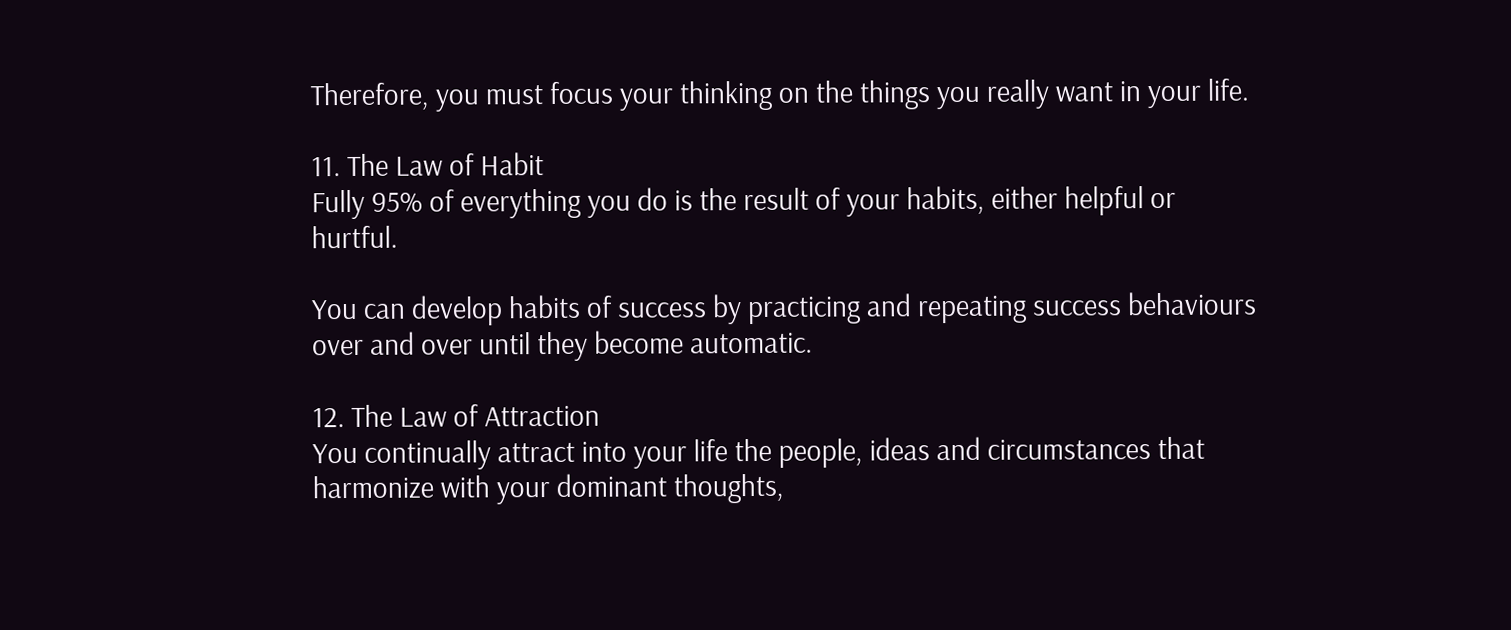Therefore, you must focus your thinking on the things you really want in your life.

11. The Law of Habit
Fully 95% of everything you do is the result of your habits, either helpful or hurtful.

You can develop habits of success by practicing and repeating success behaviours over and over until they become automatic.

12. The Law of Attraction
You continually attract into your life the people, ideas and circumstances that harmonize with your dominant thoughts,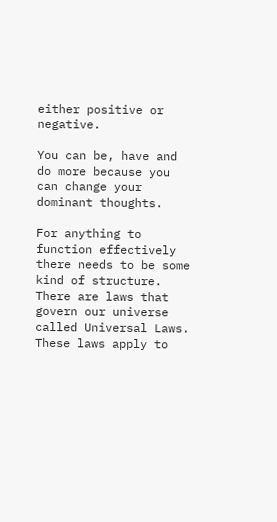either positive or negative.

You can be, have and do more because you can change your dominant thoughts.

For anything to function effectively there needs to be some kind of structure. There are laws that govern our universe called Universal Laws. These laws apply to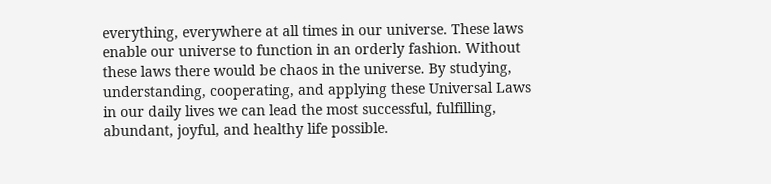everything, everywhere at all times in our universe. These laws enable our universe to function in an orderly fashion. Without these laws there would be chaos in the universe. By studying, understanding, cooperating, and applying these Universal Laws in our daily lives we can lead the most successful, fulfilling, abundant, joyful, and healthy life possible.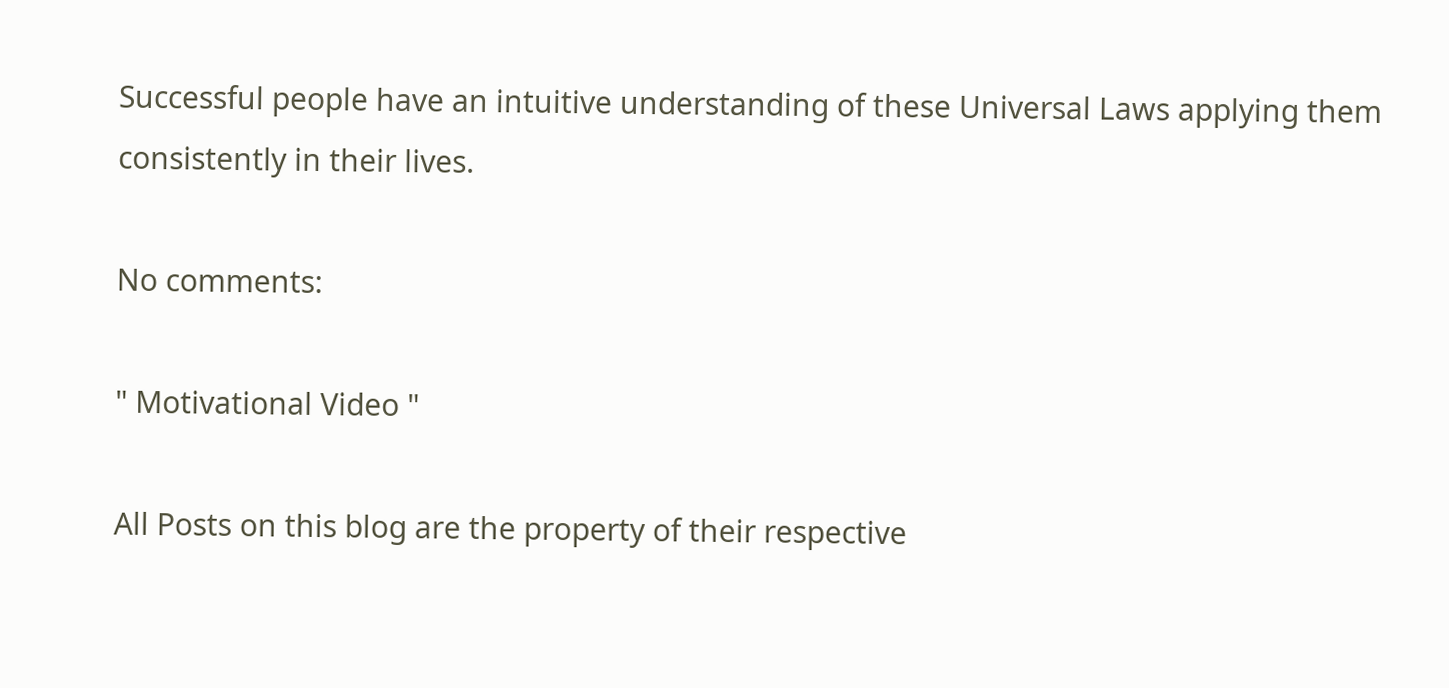Successful people have an intuitive understanding of these Universal Laws applying them consistently in their lives.

No comments:

" Motivational Video "

All Posts on this blog are the property of their respective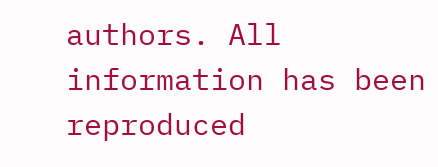authors. All information has been reproduced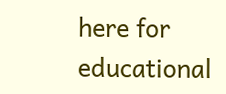here for educational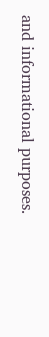and informational purposes.